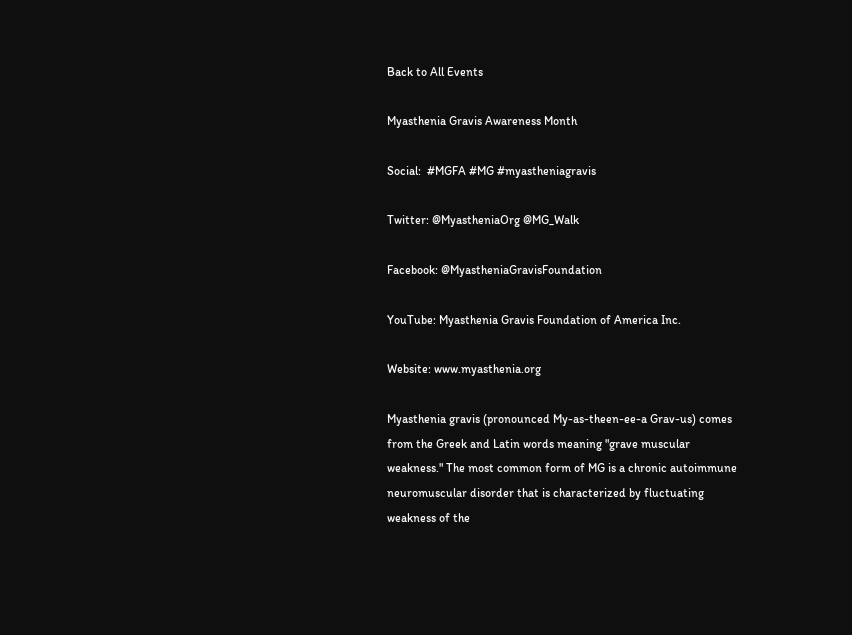Back to All Events

Myasthenia Gravis Awareness Month

Social:  #MGFA #MG #myastheniagravis

Twitter: @MyastheniaOrg @MG_Walk

Facebook: @MyastheniaGravisFoundation

YouTube: Myasthenia Gravis Foundation of America Inc.

Website: www.myasthenia.org

Myasthenia gravis (pronounced My-as-theen-ee-a Grav-us) comes from the Greek and Latin words meaning "grave muscular weakness." The most common form of MG is a chronic autoimmune neuromuscular disorder that is characterized by fluctuating weakness of the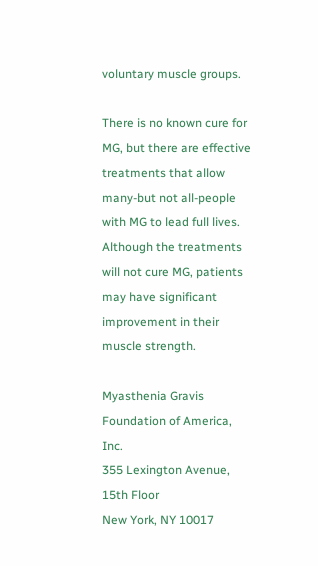voluntary muscle groups.

There is no known cure for MG, but there are effective treatments that allow many-but not all-people with MG to lead full lives. Although the treatments will not cure MG, patients may have significant improvement in their muscle strength.

Myasthenia Gravis Foundation of America, Inc.
355 Lexington Avenue, 15th Floor
New York, NY 10017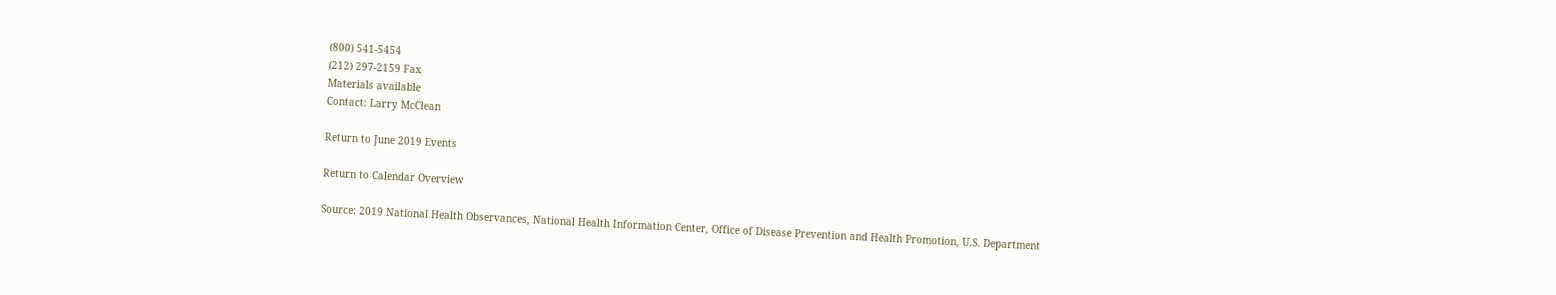(800) 541-5454
(212) 297-2159 Fax
Materials available
Contact: Larry McClean

Return to June 2019 Events

Return to Calendar Overview

Source: 2019 National Health Observances, National Health Information Center, Office of Disease Prevention and Health Promotion, U.S. Department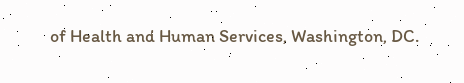of Health and Human Services, Washington, DC.